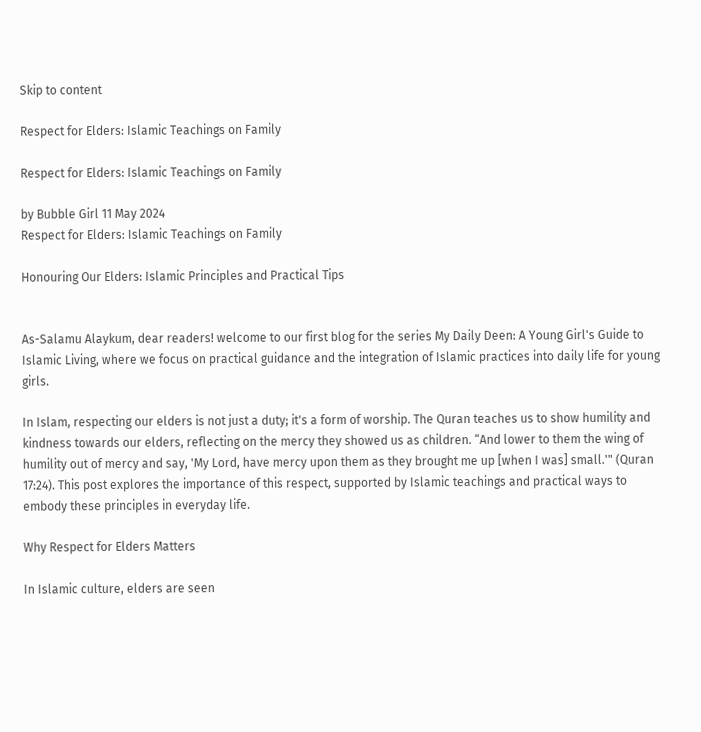Skip to content

Respect for Elders: Islamic Teachings on Family

Respect for Elders: Islamic Teachings on Family

by Bubble Girl 11 May 2024
Respect for Elders: Islamic Teachings on Family

Honouring Our Elders: Islamic Principles and Practical Tips


As-Salamu Alaykum, dear readers! welcome to our first blog for the series My Daily Deen: A Young Girl's Guide to Islamic Living, where we focus on practical guidance and the integration of Islamic practices into daily life for young girls.

In Islam, respecting our elders is not just a duty; it's a form of worship. The Quran teaches us to show humility and kindness towards our elders, reflecting on the mercy they showed us as children. “And lower to them the wing of humility out of mercy and say, 'My Lord, have mercy upon them as they brought me up [when I was] small.'" (Quran 17:24). This post explores the importance of this respect, supported by Islamic teachings and practical ways to embody these principles in everyday life.

Why Respect for Elders Matters

In Islamic culture, elders are seen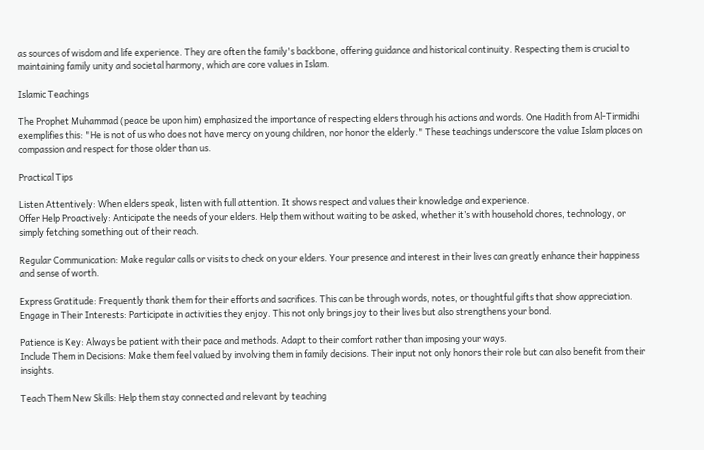as sources of wisdom and life experience. They are often the family's backbone, offering guidance and historical continuity. Respecting them is crucial to maintaining family unity and societal harmony, which are core values in Islam.

Islamic Teachings

The Prophet Muhammad (peace be upon him) emphasized the importance of respecting elders through his actions and words. One Hadith from Al-Tirmidhi exemplifies this: "He is not of us who does not have mercy on young children, nor honor the elderly." These teachings underscore the value Islam places on compassion and respect for those older than us.

Practical Tips

Listen Attentively: When elders speak, listen with full attention. It shows respect and values their knowledge and experience.
Offer Help Proactively: Anticipate the needs of your elders. Help them without waiting to be asked, whether it’s with household chores, technology, or simply fetching something out of their reach.

Regular Communication: Make regular calls or visits to check on your elders. Your presence and interest in their lives can greatly enhance their happiness and sense of worth.

Express Gratitude: Frequently thank them for their efforts and sacrifices. This can be through words, notes, or thoughtful gifts that show appreciation.
Engage in Their Interests: Participate in activities they enjoy. This not only brings joy to their lives but also strengthens your bond.

Patience is Key: Always be patient with their pace and methods. Adapt to their comfort rather than imposing your ways.
Include Them in Decisions: Make them feel valued by involving them in family decisions. Their input not only honors their role but can also benefit from their insights.

Teach Them New Skills: Help them stay connected and relevant by teaching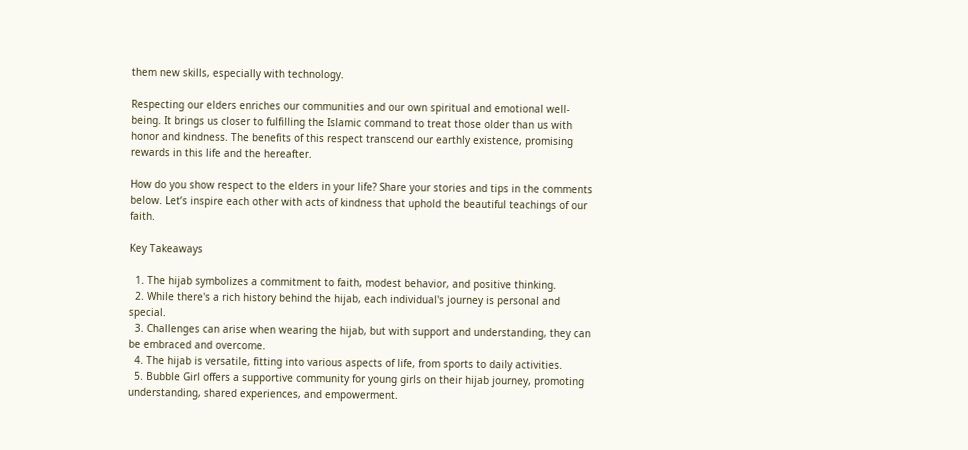them new skills, especially with technology.

Respecting our elders enriches our communities and our own spiritual and emotional well-being. It brings us closer to fulfilling the Islamic command to treat those older than us with honor and kindness. The benefits of this respect transcend our earthly existence, promising rewards in this life and the hereafter.

How do you show respect to the elders in your life? Share your stories and tips in the comments below. Let’s inspire each other with acts of kindness that uphold the beautiful teachings of our faith.

Key Takeaways

  1. The hijab symbolizes a commitment to faith, modest behavior, and positive thinking.
  2. While there's a rich history behind the hijab, each individual's journey is personal and special.
  3. Challenges can arise when wearing the hijab, but with support and understanding, they can be embraced and overcome.
  4. The hijab is versatile, fitting into various aspects of life, from sports to daily activities.
  5. Bubble Girl offers a supportive community for young girls on their hijab journey, promoting understanding, shared experiences, and empowerment.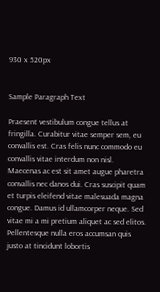930 x 520px


Sample Paragraph Text

Praesent vestibulum congue tellus at fringilla. Curabitur vitae semper sem, eu convallis est. Cras felis nunc commodo eu convallis vitae interdum non nisl. Maecenas ac est sit amet augue pharetra convallis nec danos dui. Cras suscipit quam et turpis eleifend vitae malesuada magna congue. Damus id ullamcorper neque. Sed vitae mi a mi pretium aliquet ac sed elitos. Pellentesque nulla eros accumsan quis justo at tincidunt lobortis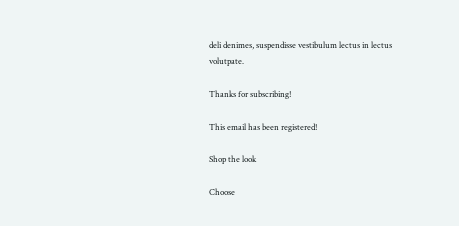deli denimes, suspendisse vestibulum lectus in lectus volutpate.

Thanks for subscribing!

This email has been registered!

Shop the look

Choose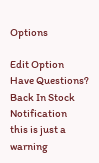Options

Edit Option
Have Questions?
Back In Stock Notification
this is just a warning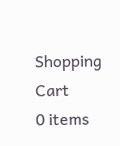Shopping Cart
0 items